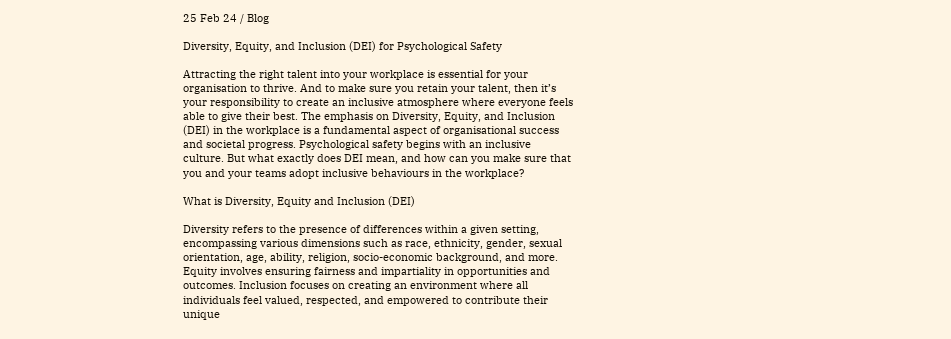25 Feb 24 / Blog

Diversity, Equity, and Inclusion (DEI) for Psychological Safety

Attracting the right talent into your workplace is essential for your organisation to thrive. And to make sure you retain your talent, then it’s your responsibility to create an inclusive atmosphere where everyone feels able to give their best. The emphasis on Diversity, Equity, and Inclusion (DEI) in the workplace is a fundamental aspect of organisational success and societal progress. Psychological safety begins with an inclusive culture. But what exactly does DEI mean, and how can you make sure that you and your teams adopt inclusive behaviours in the workplace?

What is Diversity, Equity and Inclusion (DEI)

Diversity refers to the presence of differences within a given setting, encompassing various dimensions such as race, ethnicity, gender, sexual orientation, age, ability, religion, socio-economic background, and more. Equity involves ensuring fairness and impartiality in opportunities and outcomes. Inclusion focuses on creating an environment where all individuals feel valued, respected, and empowered to contribute their unique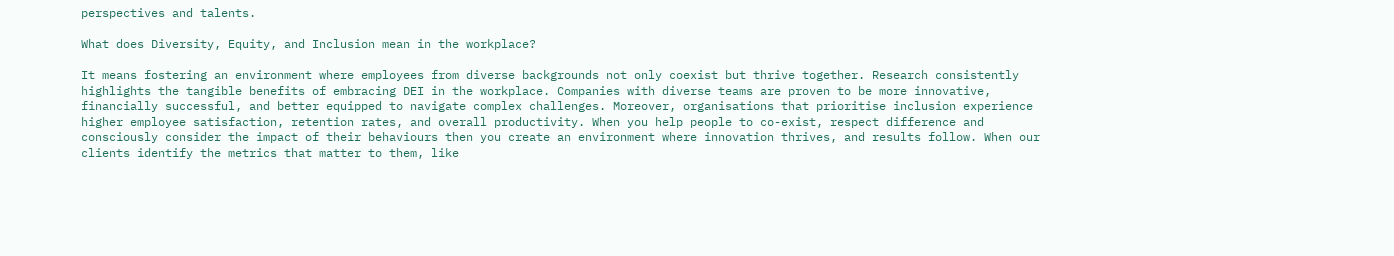perspectives and talents.

What does Diversity, Equity, and Inclusion mean in the workplace?

It means fostering an environment where employees from diverse backgrounds not only coexist but thrive together. Research consistently highlights the tangible benefits of embracing DEI in the workplace. Companies with diverse teams are proven to be more innovative, financially successful, and better equipped to navigate complex challenges. Moreover, organisations that prioritise inclusion experience higher employee satisfaction, retention rates, and overall productivity. When you help people to co-exist, respect difference and consciously consider the impact of their behaviours then you create an environment where innovation thrives, and results follow. When our clients identify the metrics that matter to them, like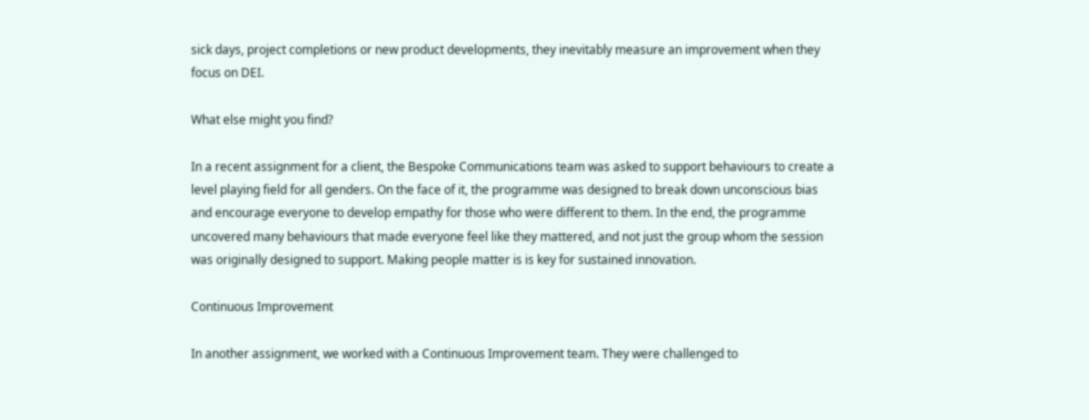sick days, project completions or new product developments, they inevitably measure an improvement when they focus on DEI.

What else might you find?

In a recent assignment for a client, the Bespoke Communications team was asked to support behaviours to create a level playing field for all genders. On the face of it, the programme was designed to break down unconscious bias and encourage everyone to develop empathy for those who were different to them. In the end, the programme uncovered many behaviours that made everyone feel like they mattered, and not just the group whom the session was originally designed to support. Making people matter is is key for sustained innovation.

Continuous Improvement

In another assignment, we worked with a Continuous Improvement team. They were challenged to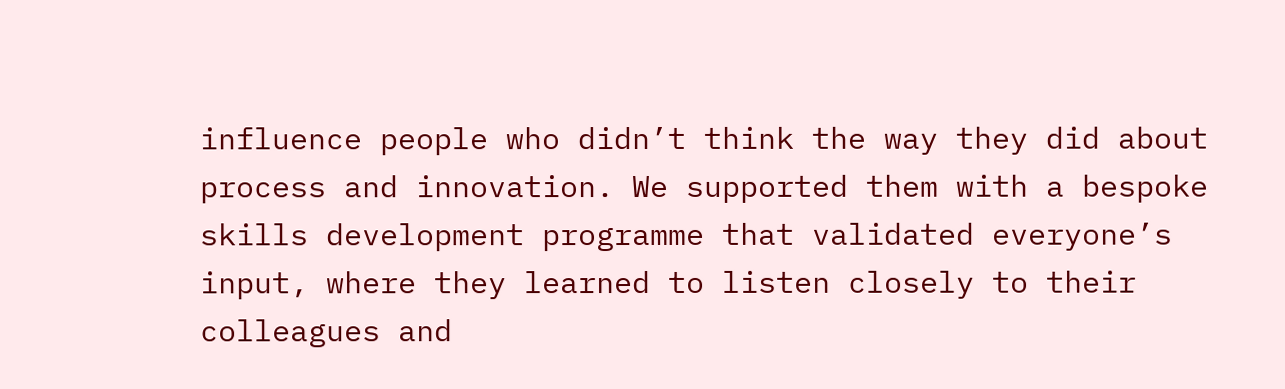influence people who didn’t think the way they did about process and innovation. We supported them with a bespoke skills development programme that validated everyone’s input, where they learned to listen closely to their colleagues and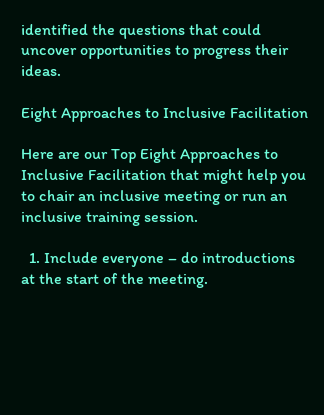identified the questions that could uncover opportunities to progress their ideas.

Eight Approaches to Inclusive Facilitation

Here are our Top Eight Approaches to Inclusive Facilitation that might help you to chair an inclusive meeting or run an inclusive training session.

  1. Include everyone – do introductions at the start of the meeting.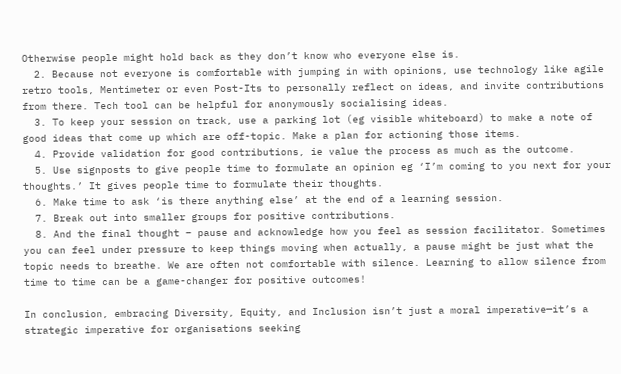Otherwise people might hold back as they don’t know who everyone else is.
  2. Because not everyone is comfortable with jumping in with opinions, use technology like agile retro tools, Mentimeter or even Post-Its to personally reflect on ideas, and invite contributions from there. Tech tool can be helpful for anonymously socialising ideas.
  3. To keep your session on track, use a parking lot (eg visible whiteboard) to make a note of good ideas that come up which are off-topic. Make a plan for actioning those items.
  4. Provide validation for good contributions, ie value the process as much as the outcome.
  5. Use signposts to give people time to formulate an opinion eg ‘I’m coming to you next for your thoughts.’ It gives people time to formulate their thoughts.
  6. Make time to ask ‘is there anything else’ at the end of a learning session.
  7. Break out into smaller groups for positive contributions.
  8. And the final thought – pause and acknowledge how you feel as session facilitator. Sometimes you can feel under pressure to keep things moving when actually, a pause might be just what the topic needs to breathe. We are often not comfortable with silence. Learning to allow silence from time to time can be a game-changer for positive outcomes!

In conclusion, embracing Diversity, Equity, and Inclusion isn’t just a moral imperative—it’s a strategic imperative for organisations seeking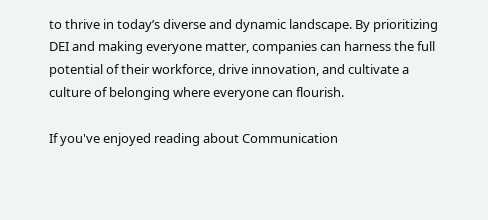to thrive in today’s diverse and dynamic landscape. By prioritizing DEI and making everyone matter, companies can harness the full potential of their workforce, drive innovation, and cultivate a culture of belonging where everyone can flourish.

If you've enjoyed reading about Communication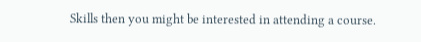Skills then you might be interested in attending a course.